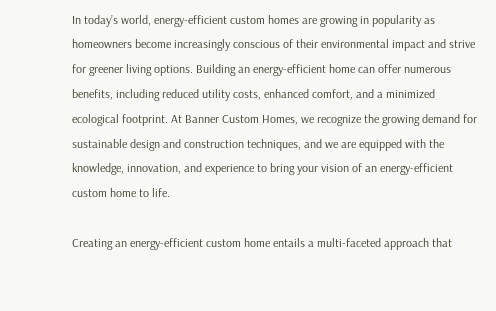In today’s world, energy-efficient custom homes are growing in popularity as homeowners become increasingly conscious of their environmental impact and strive for greener living options. Building an energy-efficient home can offer numerous benefits, including reduced utility costs, enhanced comfort, and a minimized ecological footprint. At Banner Custom Homes, we recognize the growing demand for sustainable design and construction techniques, and we are equipped with the knowledge, innovation, and experience to bring your vision of an energy-efficient custom home to life.

Creating an energy-efficient custom home entails a multi-faceted approach that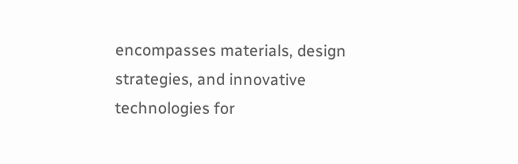encompasses materials, design strategies, and innovative technologies for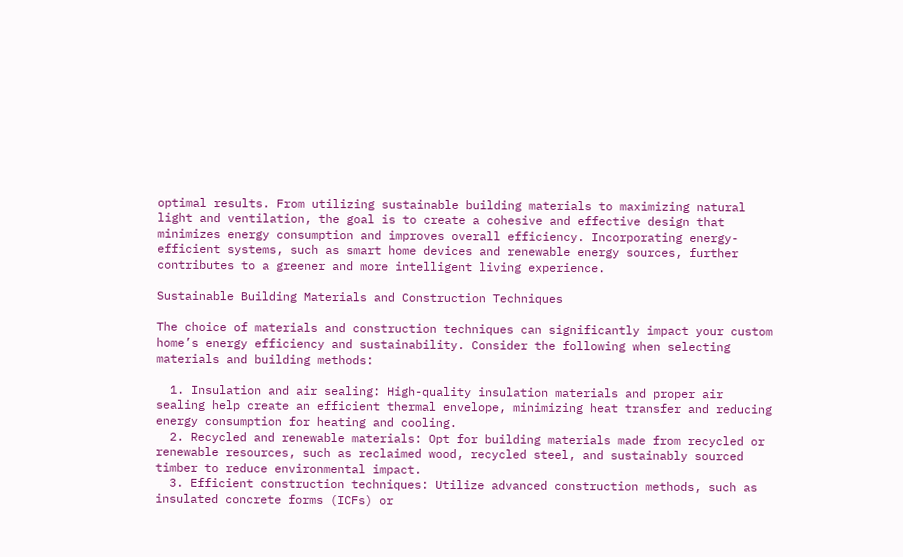optimal results. From utilizing sustainable building materials to maximizing natural light and ventilation, the goal is to create a cohesive and effective design that minimizes energy consumption and improves overall efficiency. Incorporating energy-efficient systems, such as smart home devices and renewable energy sources, further contributes to a greener and more intelligent living experience.

Sustainable Building Materials and Construction Techniques

The choice of materials and construction techniques can significantly impact your custom home’s energy efficiency and sustainability. Consider the following when selecting materials and building methods:

  1. Insulation and air sealing: High-quality insulation materials and proper air sealing help create an efficient thermal envelope, minimizing heat transfer and reducing energy consumption for heating and cooling.
  2. Recycled and renewable materials: Opt for building materials made from recycled or renewable resources, such as reclaimed wood, recycled steel, and sustainably sourced timber to reduce environmental impact.
  3. Efficient construction techniques: Utilize advanced construction methods, such as insulated concrete forms (ICFs) or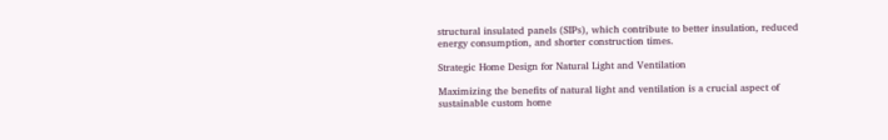structural insulated panels (SIPs), which contribute to better insulation, reduced energy consumption, and shorter construction times.

Strategic Home Design for Natural Light and Ventilation

Maximizing the benefits of natural light and ventilation is a crucial aspect of sustainable custom home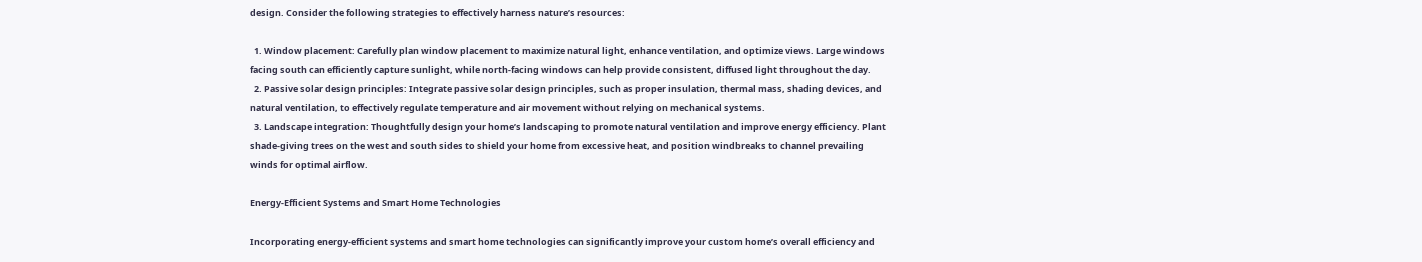design. Consider the following strategies to effectively harness nature’s resources:

  1. Window placement: Carefully plan window placement to maximize natural light, enhance ventilation, and optimize views. Large windows facing south can efficiently capture sunlight, while north-facing windows can help provide consistent, diffused light throughout the day.
  2. Passive solar design principles: Integrate passive solar design principles, such as proper insulation, thermal mass, shading devices, and natural ventilation, to effectively regulate temperature and air movement without relying on mechanical systems.
  3. Landscape integration: Thoughtfully design your home’s landscaping to promote natural ventilation and improve energy efficiency. Plant shade-giving trees on the west and south sides to shield your home from excessive heat, and position windbreaks to channel prevailing winds for optimal airflow.

Energy-Efficient Systems and Smart Home Technologies

Incorporating energy-efficient systems and smart home technologies can significantly improve your custom home’s overall efficiency and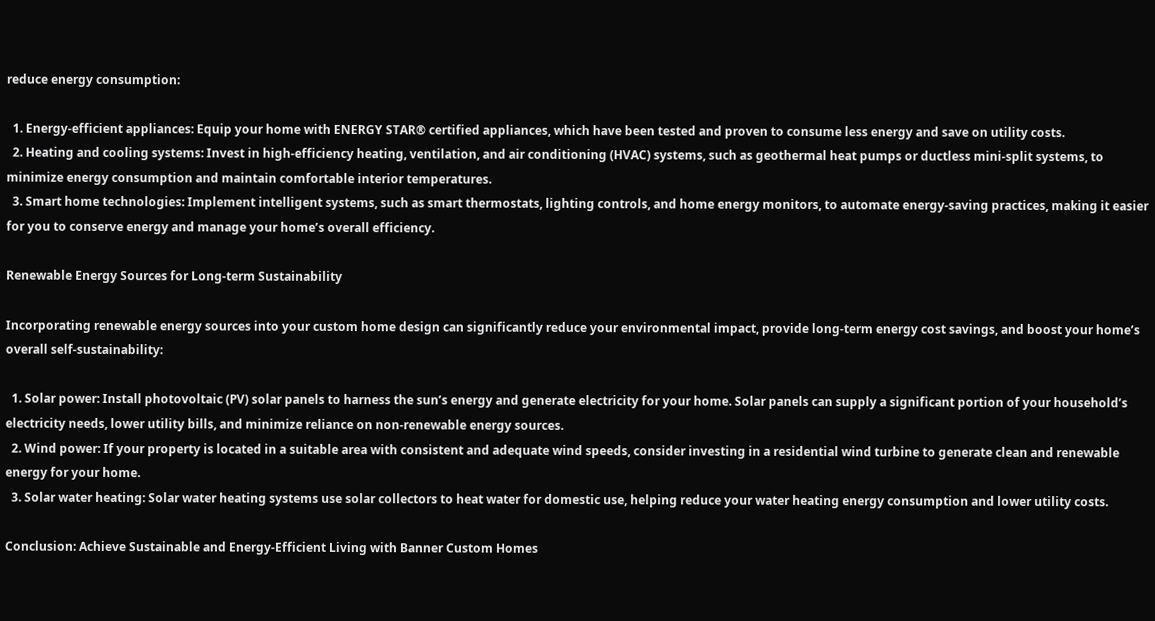reduce energy consumption:

  1. Energy-efficient appliances: Equip your home with ENERGY STAR® certified appliances, which have been tested and proven to consume less energy and save on utility costs.
  2. Heating and cooling systems: Invest in high-efficiency heating, ventilation, and air conditioning (HVAC) systems, such as geothermal heat pumps or ductless mini-split systems, to minimize energy consumption and maintain comfortable interior temperatures.
  3. Smart home technologies: Implement intelligent systems, such as smart thermostats, lighting controls, and home energy monitors, to automate energy-saving practices, making it easier for you to conserve energy and manage your home’s overall efficiency.

Renewable Energy Sources for Long-term Sustainability

Incorporating renewable energy sources into your custom home design can significantly reduce your environmental impact, provide long-term energy cost savings, and boost your home’s overall self-sustainability:

  1. Solar power: Install photovoltaic (PV) solar panels to harness the sun’s energy and generate electricity for your home. Solar panels can supply a significant portion of your household’s electricity needs, lower utility bills, and minimize reliance on non-renewable energy sources.
  2. Wind power: If your property is located in a suitable area with consistent and adequate wind speeds, consider investing in a residential wind turbine to generate clean and renewable energy for your home.
  3. Solar water heating: Solar water heating systems use solar collectors to heat water for domestic use, helping reduce your water heating energy consumption and lower utility costs.

Conclusion: Achieve Sustainable and Energy-Efficient Living with Banner Custom Homes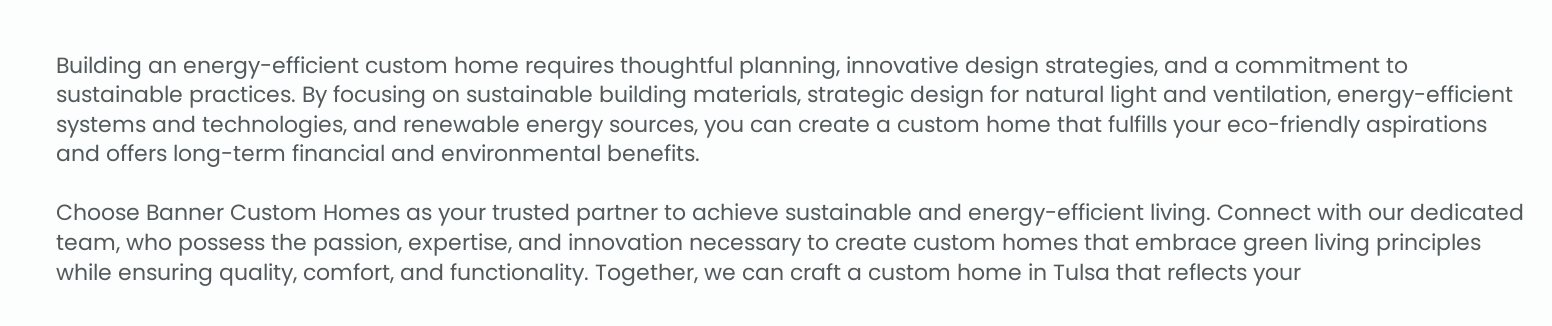Building an energy-efficient custom home requires thoughtful planning, innovative design strategies, and a commitment to sustainable practices. By focusing on sustainable building materials, strategic design for natural light and ventilation, energy-efficient systems and technologies, and renewable energy sources, you can create a custom home that fulfills your eco-friendly aspirations and offers long-term financial and environmental benefits.

Choose Banner Custom Homes as your trusted partner to achieve sustainable and energy-efficient living. Connect with our dedicated team, who possess the passion, expertise, and innovation necessary to create custom homes that embrace green living principles while ensuring quality, comfort, and functionality. Together, we can craft a custom home in Tulsa that reflects your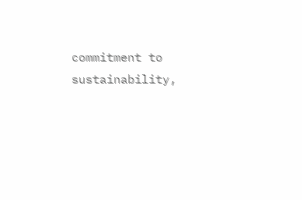commitment to sustainability,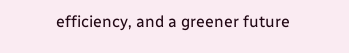efficiency, and a greener future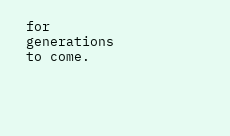for generations to come.